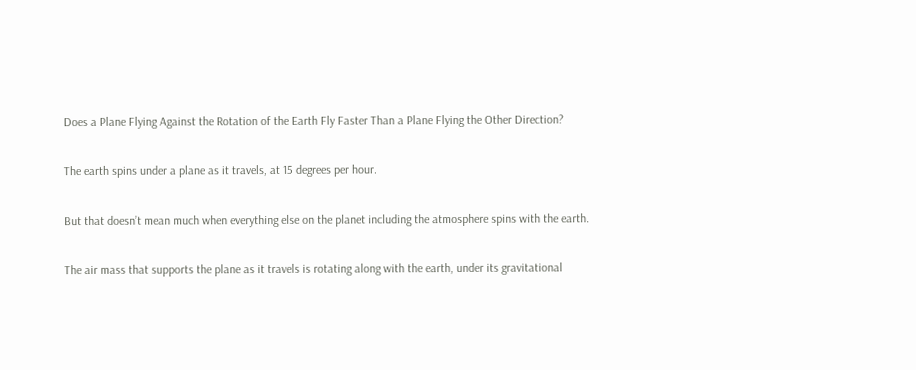Does a Plane Flying Against the Rotation of the Earth Fly Faster Than a Plane Flying the Other Direction?

The earth spins under a plane as it travels, at 15 degrees per hour.

But that doesn’t mean much when everything else on the planet including the atmosphere spins with the earth.

The air mass that supports the plane as it travels is rotating along with the earth, under its gravitational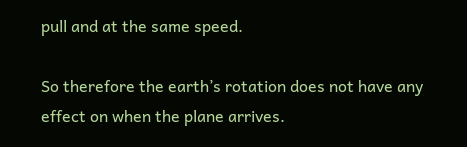pull and at the same speed.

So therefore the earth’s rotation does not have any effect on when the plane arrives.